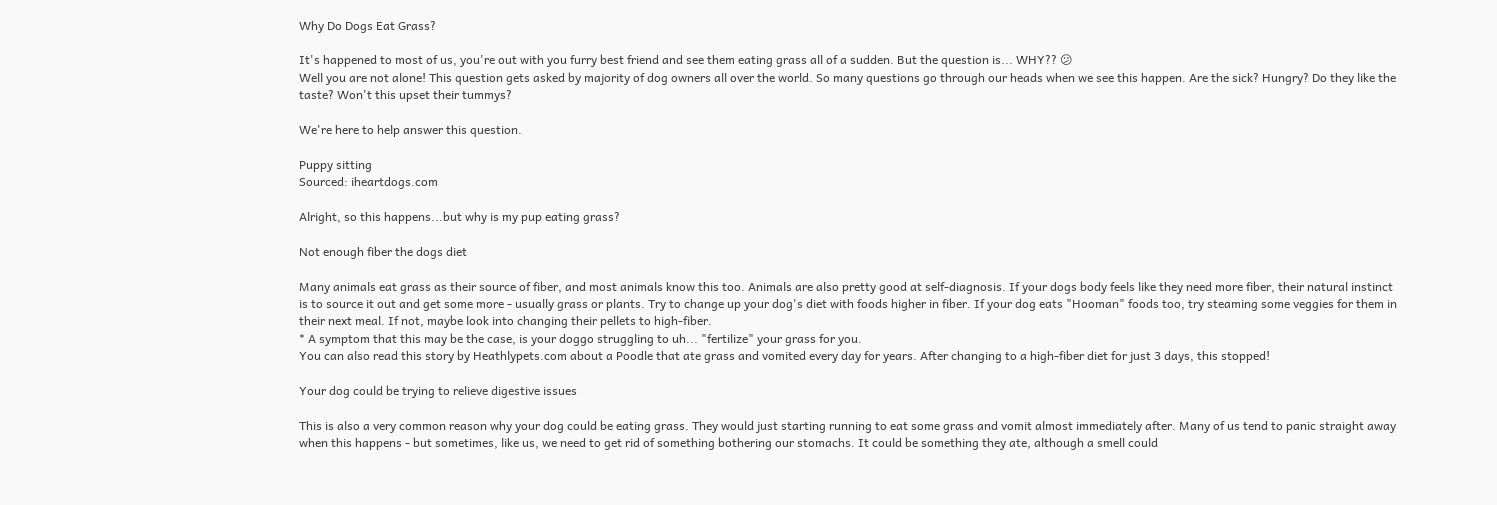Why Do Dogs Eat Grass?

It's happened to most of us, you're out with you furry best friend and see them eating grass all of a sudden. But the question is... WHY?? 😕
Well you are not alone! This question gets asked by majority of dog owners all over the world. So many questions go through our heads when we see this happen. Are the sick? Hungry? Do they like the taste? Won't this upset their tummys?

We're here to help answer this question.

Puppy sitting
Sourced: iheartdogs.com

Alright, so this happens...but why is my pup eating grass?

Not enough fiber the dogs diet

Many animals eat grass as their source of fiber, and most animals know this too. Animals are also pretty good at self-diagnosis. If your dogs body feels like they need more fiber, their natural instinct is to source it out and get some more - usually grass or plants. Try to change up your dog's diet with foods higher in fiber. If your dog eats "Hooman" foods too, try steaming some veggies for them in their next meal. If not, maybe look into changing their pellets to high-fiber.
* A symptom that this may be the case, is your doggo struggling to uh... "fertilize" your grass for you.
You can also read this story by Heathlypets.com about a Poodle that ate grass and vomited every day for years. After changing to a high-fiber diet for just 3 days, this stopped!

Your dog could be trying to relieve digestive issues

This is also a very common reason why your dog could be eating grass. They would just starting running to eat some grass and vomit almost immediately after. Many of us tend to panic straight away when this happens - but sometimes, like us, we need to get rid of something bothering our stomachs. It could be something they ate, although a smell could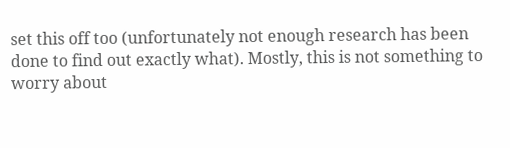set this off too (unfortunately not enough research has been done to find out exactly what). Mostly, this is not something to worry about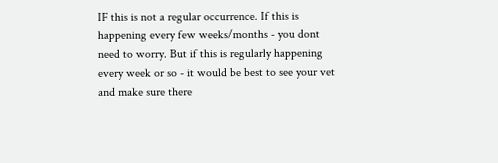IF this is not a regular occurrence. If this is happening every few weeks/months - you dont need to worry. But if this is regularly happening every week or so - it would be best to see your vet and make sure there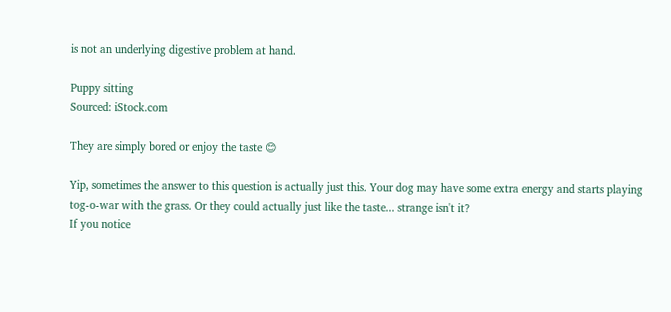is not an underlying digestive problem at hand.

Puppy sitting
Sourced: iStock.com

They are simply bored or enjoy the taste 😊

Yip, sometimes the answer to this question is actually just this. Your dog may have some extra energy and starts playing tog-o-war with the grass. Or they could actually just like the taste... strange isn't it?
If you notice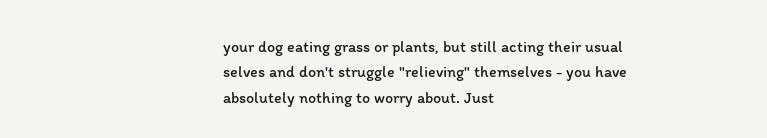your dog eating grass or plants, but still acting their usual selves and don't struggle "relieving" themselves - you have absolutely nothing to worry about. Just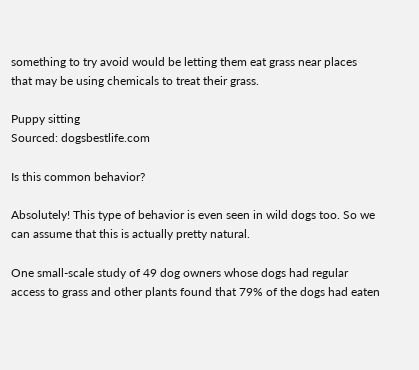something to try avoid would be letting them eat grass near places that may be using chemicals to treat their grass.

Puppy sitting
Sourced: dogsbestlife.com

Is this common behavior?

Absolutely! This type of behavior is even seen in wild dogs too. So we can assume that this is actually pretty natural.

One small-scale study of 49 dog owners whose dogs had regular access to grass and other plants found that 79% of the dogs had eaten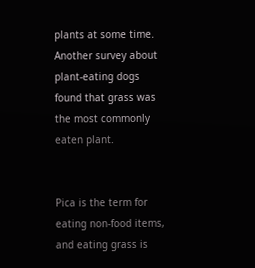plants at some time. Another survey about plant-eating dogs found that grass was the most commonly eaten plant.


Pica is the term for eating non-food items, and eating grass is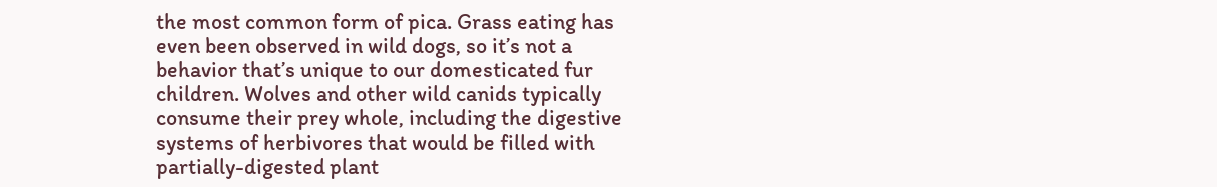the most common form of pica. Grass eating has even been observed in wild dogs, so it’s not a behavior that’s unique to our domesticated fur children. Wolves and other wild canids typically consume their prey whole, including the digestive systems of herbivores that would be filled with partially-digested plant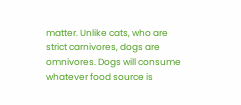matter. Unlike cats, who are strict carnivores, dogs are omnivores. Dogs will consume whatever food source is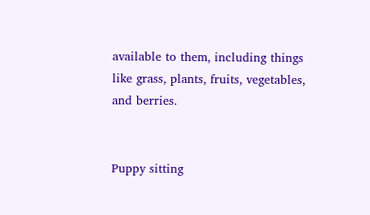available to them, including things like grass, plants, fruits, vegetables, and berries.


Puppy sitting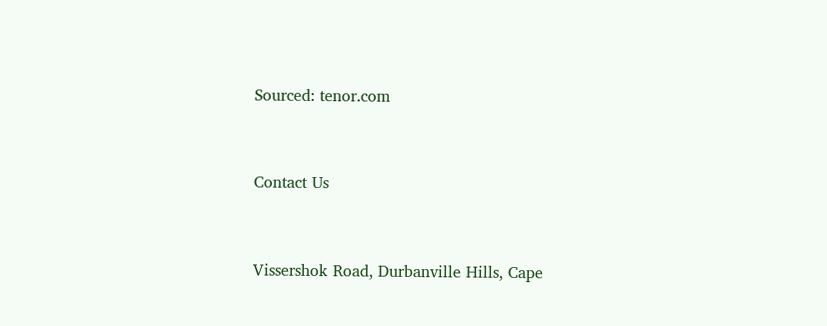Sourced: tenor.com


Contact Us


Vissershok Road, Durbanville Hills, Cape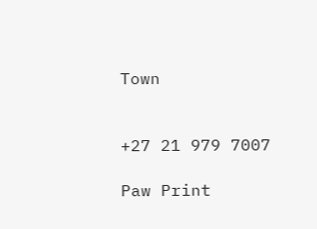Town


+27 21 979 7007

Paw Print